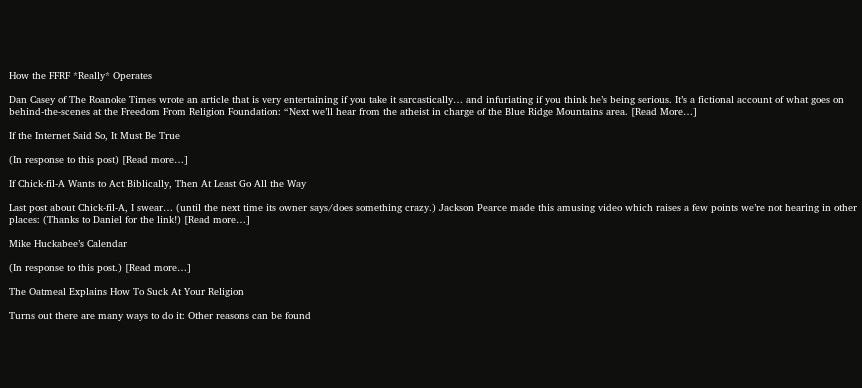How the FFRF *Really* Operates

Dan Casey of The Roanoke Times wrote an article that is very entertaining if you take it sarcastically… and infuriating if you think he’s being serious. It’s a fictional account of what goes on behind-the-scenes at the Freedom From Religion Foundation: “Next we’ll hear from the atheist in charge of the Blue Ridge Mountains area. [Read More…]

If the Internet Said So, It Must Be True

(In response to this post) [Read more…]

If Chick-fil-A Wants to Act Biblically, Then At Least Go All the Way

Last post about Chick-fil-A, I swear… (until the next time its owner says/does something crazy.) Jackson Pearce made this amusing video which raises a few points we’re not hearing in other places: (Thanks to Daniel for the link!) [Read more…]

Mike Huckabee’s Calendar

(In response to this post.) [Read more…]

The Oatmeal Explains How To Suck At Your Religion

Turns out there are many ways to do it: Other reasons can be found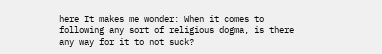here It makes me wonder: When it comes to following any sort of religious dogma, is there any way for it to not suck?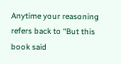Anytime your reasoning refers back to “But this book said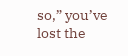so,” you’ve lost the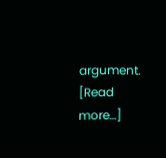argument. [Read more…]